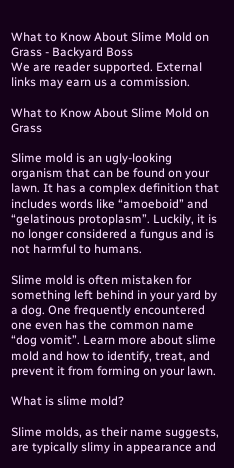What to Know About Slime Mold on Grass - Backyard Boss
We are reader supported. External links may earn us a commission.

What to Know About Slime Mold on Grass

Slime mold is an ugly-looking organism that can be found on your lawn. It has a complex definition that includes words like “amoeboid” and “gelatinous protoplasm”. Luckily, it is no longer considered a fungus and is not harmful to humans.

Slime mold is often mistaken for something left behind in your yard by a dog. One frequently encountered one even has the common name “dog vomit”. Learn more about slime mold and how to identify, treat, and prevent it from forming on your lawn.

What is slime mold?

Slime molds, as their name suggests, are typically slimy in appearance and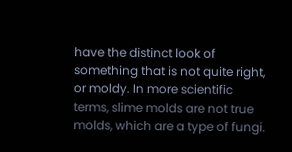have the distinct look of something that is not quite right, or moldy. In more scientific terms, slime molds are not true molds, which are a type of fungi.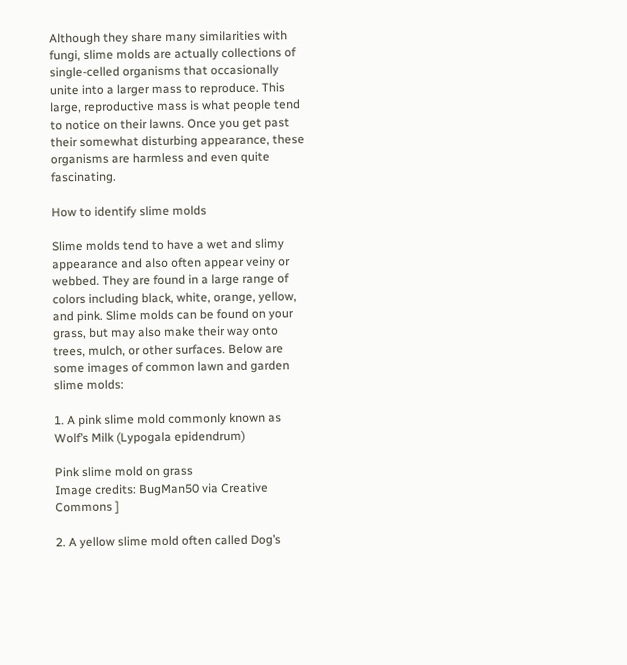Although they share many similarities with fungi, slime molds are actually collections of single-celled organisms that occasionally unite into a larger mass to reproduce. This large, reproductive mass is what people tend to notice on their lawns. Once you get past their somewhat disturbing appearance, these organisms are harmless and even quite fascinating.

How to identify slime molds

Slime molds tend to have a wet and slimy appearance and also often appear veiny or webbed. They are found in a large range of colors including black, white, orange, yellow, and pink. Slime molds can be found on your grass, but may also make their way onto trees, mulch, or other surfaces. Below are some images of common lawn and garden slime molds:

1. A pink slime mold commonly known as Wolf’s Milk (Lypogala epidendrum)

Pink slime mold on grass
Image credits: BugMan50 via Creative Commons ]

2. A yellow slime mold often called Dog’s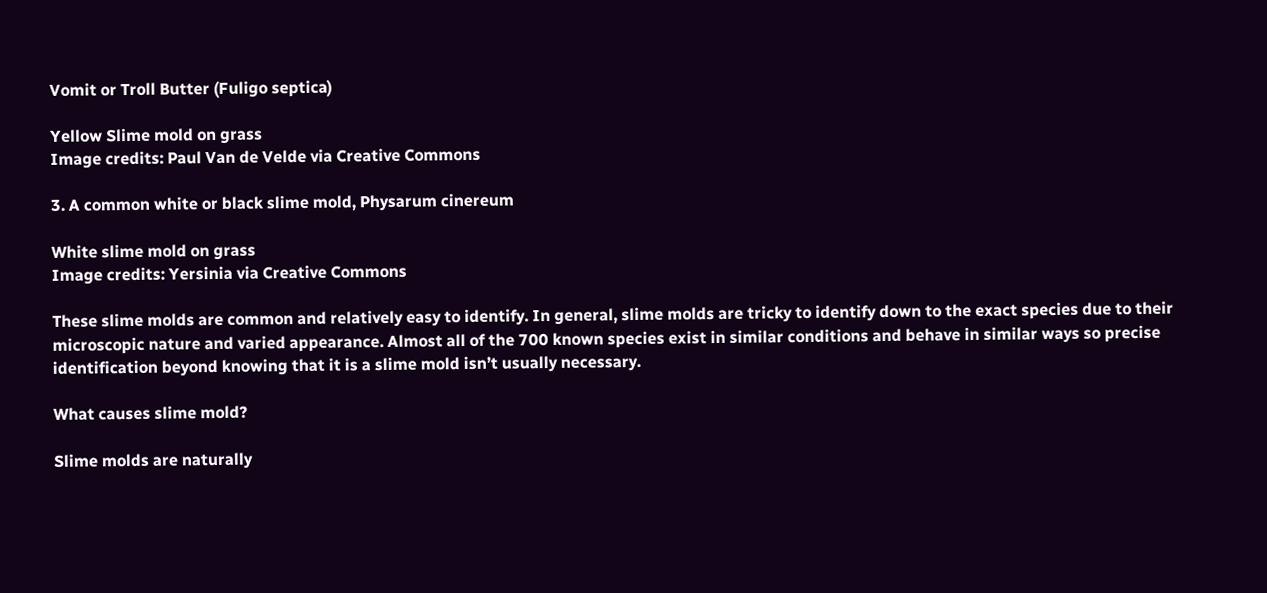Vomit or Troll Butter (Fuligo septica)

Yellow Slime mold on grass
Image credits: Paul Van de Velde via Creative Commons

3. A common white or black slime mold, Physarum cinereum

White slime mold on grass
Image credits: Yersinia via Creative Commons

These slime molds are common and relatively easy to identify. In general, slime molds are tricky to identify down to the exact species due to their microscopic nature and varied appearance. Almost all of the 700 known species exist in similar conditions and behave in similar ways so precise identification beyond knowing that it is a slime mold isn’t usually necessary.

What causes slime mold?

Slime molds are naturally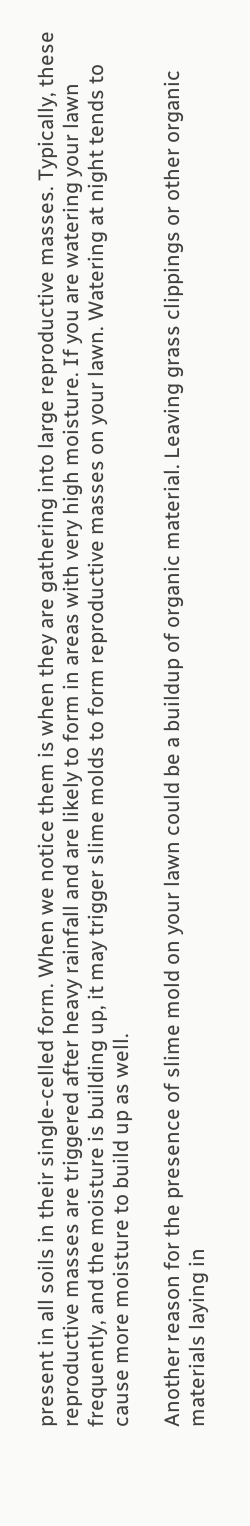present in all soils in their single-celled form. When we notice them is when they are gathering into large reproductive masses. Typically, these reproductive masses are triggered after heavy rainfall and are likely to form in areas with very high moisture. If you are watering your lawn frequently, and the moisture is building up, it may trigger slime molds to form reproductive masses on your lawn. Watering at night tends to cause more moisture to build up as well.

Another reason for the presence of slime mold on your lawn could be a buildup of organic material. Leaving grass clippings or other organic materials laying in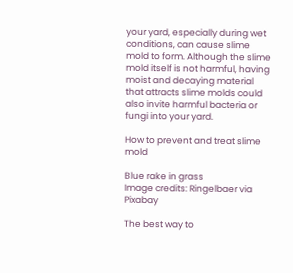your yard, especially during wet conditions, can cause slime mold to form. Although the slime mold itself is not harmful, having moist and decaying material that attracts slime molds could also invite harmful bacteria or fungi into your yard.

How to prevent and treat slime mold

Blue rake in grass
Image credits: Ringelbaer via Pixabay

The best way to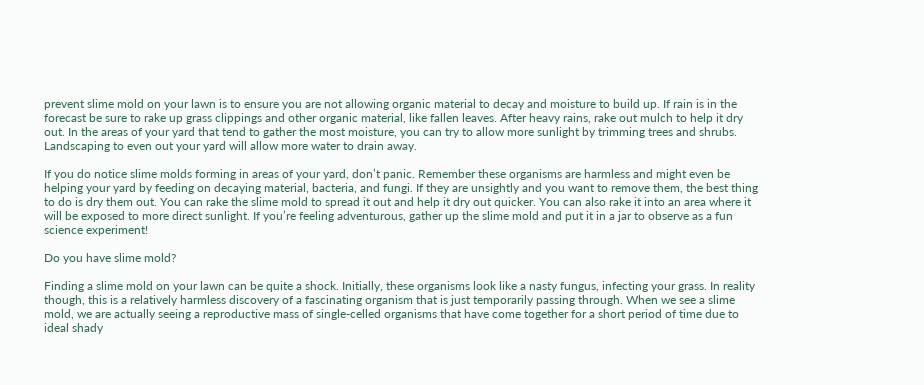prevent slime mold on your lawn is to ensure you are not allowing organic material to decay and moisture to build up. If rain is in the forecast be sure to rake up grass clippings and other organic material, like fallen leaves. After heavy rains, rake out mulch to help it dry out. In the areas of your yard that tend to gather the most moisture, you can try to allow more sunlight by trimming trees and shrubs. Landscaping to even out your yard will allow more water to drain away.

If you do notice slime molds forming in areas of your yard, don’t panic. Remember these organisms are harmless and might even be helping your yard by feeding on decaying material, bacteria, and fungi. If they are unsightly and you want to remove them, the best thing to do is dry them out. You can rake the slime mold to spread it out and help it dry out quicker. You can also rake it into an area where it will be exposed to more direct sunlight. If you’re feeling adventurous, gather up the slime mold and put it in a jar to observe as a fun science experiment!

Do you have slime mold?

Finding a slime mold on your lawn can be quite a shock. Initially, these organisms look like a nasty fungus, infecting your grass. In reality though, this is a relatively harmless discovery of a fascinating organism that is just temporarily passing through. When we see a slime mold, we are actually seeing a reproductive mass of single-celled organisms that have come together for a short period of time due to ideal shady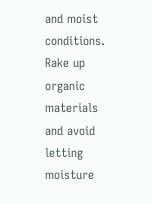and moist conditions. Rake up organic materials and avoid letting moisture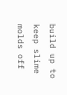build up to keep slime molds off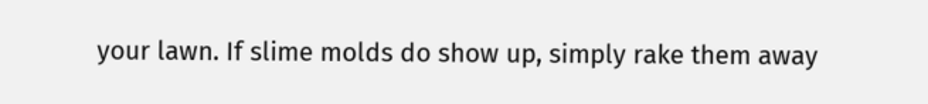your lawn. If slime molds do show up, simply rake them away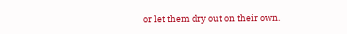or let them dry out on their own.